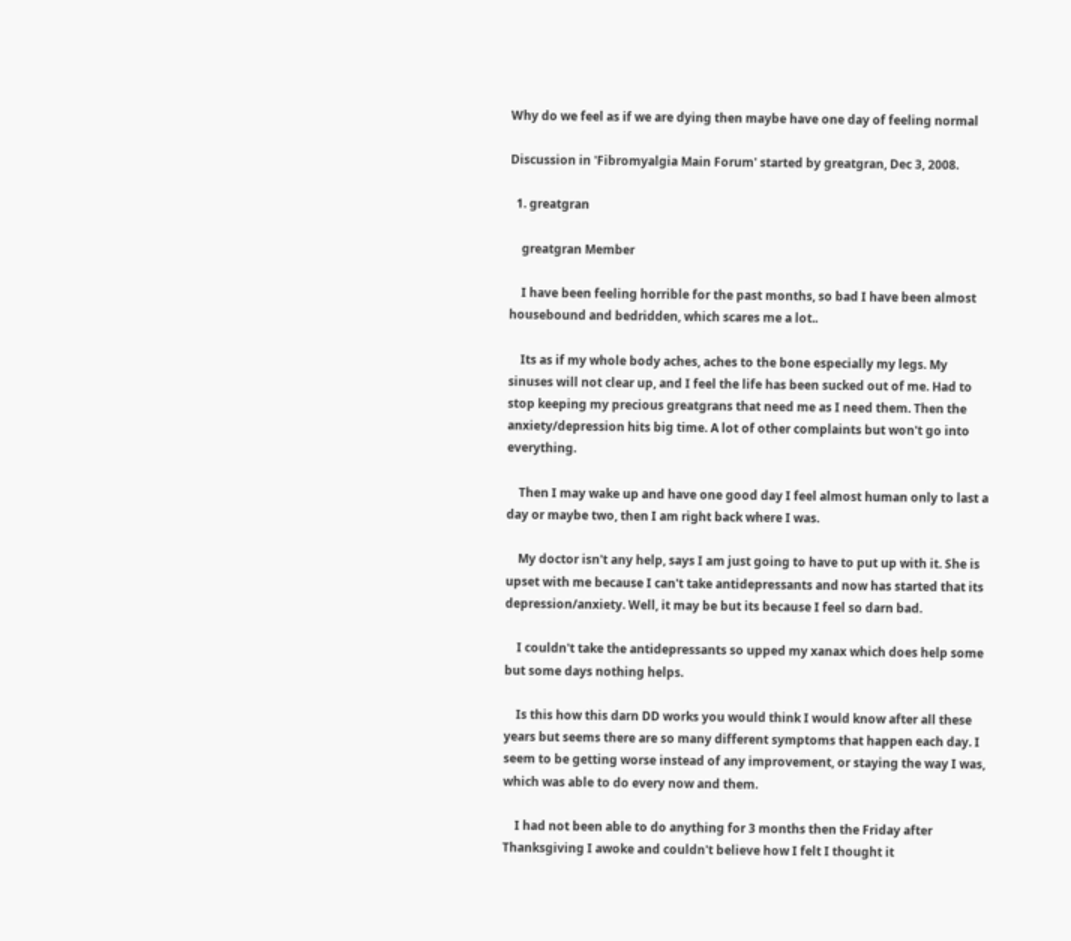Why do we feel as if we are dying then maybe have one day of feeling normal

Discussion in 'Fibromyalgia Main Forum' started by greatgran, Dec 3, 2008.

  1. greatgran

    greatgran Member

    I have been feeling horrible for the past months, so bad I have been almost housebound and bedridden, which scares me a lot..

    Its as if my whole body aches, aches to the bone especially my legs. My sinuses will not clear up, and I feel the life has been sucked out of me. Had to stop keeping my precious greatgrans that need me as I need them. Then the anxiety/depression hits big time. A lot of other complaints but won't go into everything.

    Then I may wake up and have one good day I feel almost human only to last a day or maybe two, then I am right back where I was.

    My doctor isn't any help, says I am just going to have to put up with it. She is upset with me because I can't take antidepressants and now has started that its depression/anxiety. Well, it may be but its because I feel so darn bad.

    I couldn't take the antidepressants so upped my xanax which does help some but some days nothing helps.

    Is this how this darn DD works you would think I would know after all these years but seems there are so many different symptoms that happen each day. I seem to be getting worse instead of any improvement, or staying the way I was, which was able to do every now and them.

    I had not been able to do anything for 3 months then the Friday after Thanksgiving I awoke and couldn't believe how I felt I thought it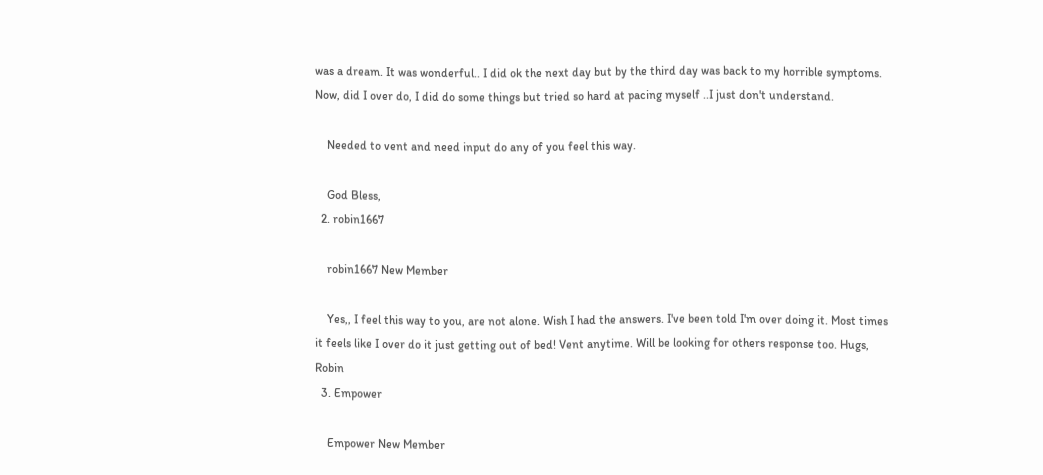was a dream. It was wonderful.. I did ok the next day but by the third day was back to my horrible symptoms. Now, did I over do, I did do some things but tried so hard at pacing myself ..I just don't understand.

    Needed to vent and need input do any of you feel this way.

    God Bless,
  2. robin1667

    robin1667 New Member

    Yes,, I feel this way to you, are not alone. Wish I had the answers. I've been told I'm over doing it. Most times it feels like I over do it just getting out of bed! Vent anytime. Will be looking for others response too. Hugs, Robin
  3. Empower

    Empower New Member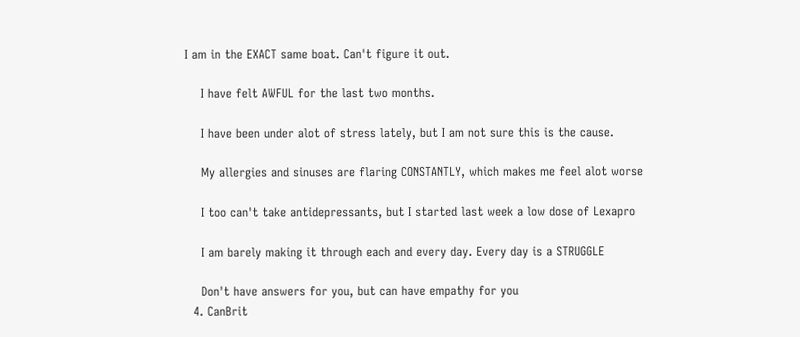I am in the EXACT same boat. Can't figure it out.

    I have felt AWFUL for the last two months.

    I have been under alot of stress lately, but I am not sure this is the cause.

    My allergies and sinuses are flaring CONSTANTLY, which makes me feel alot worse

    I too can't take antidepressants, but I started last week a low dose of Lexapro

    I am barely making it through each and every day. Every day is a STRUGGLE

    Don't have answers for you, but can have empathy for you
  4. CanBrit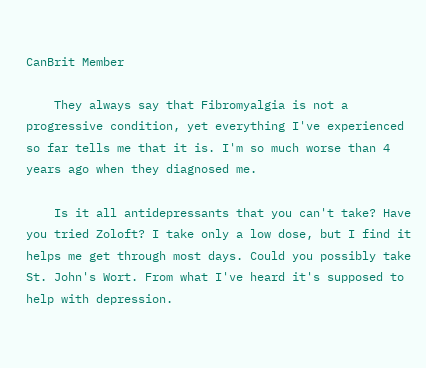CanBrit Member

    They always say that Fibromyalgia is not a progressive condition, yet everything I've experienced so far tells me that it is. I'm so much worse than 4 years ago when they diagnosed me.

    Is it all antidepressants that you can't take? Have you tried Zoloft? I take only a low dose, but I find it helps me get through most days. Could you possibly take St. John's Wort. From what I've heard it's supposed to help with depression.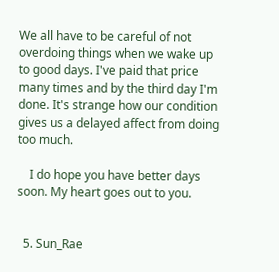We all have to be careful of not overdoing things when we wake up to good days. I've paid that price many times and by the third day I'm done. It's strange how our condition gives us a delayed affect from doing too much.

    I do hope you have better days soon. My heart goes out to you.


  5. Sun_Rae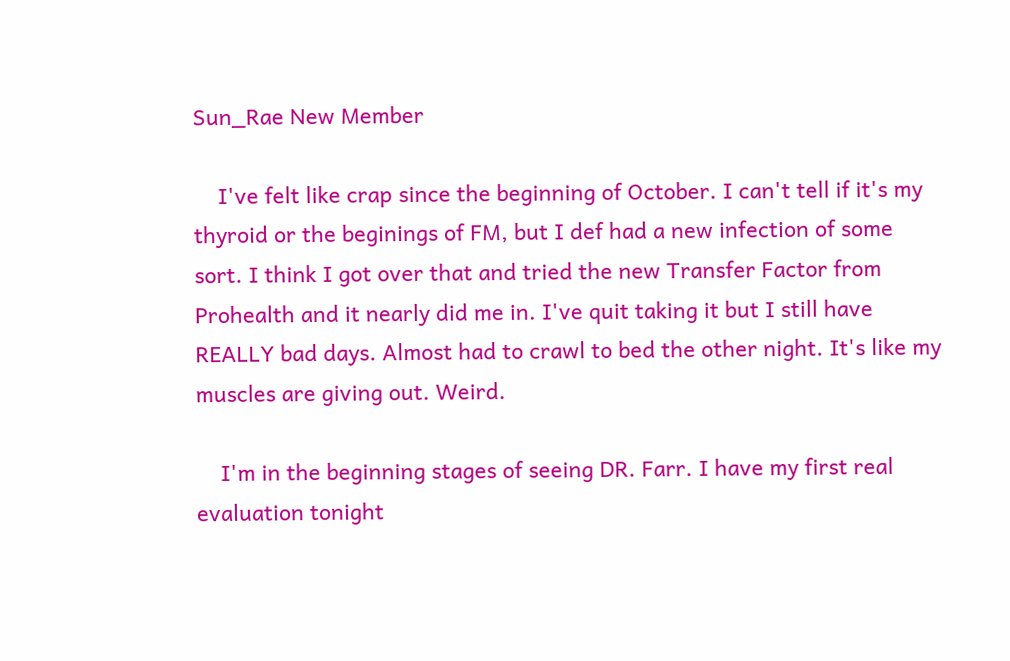Sun_Rae New Member

    I've felt like crap since the beginning of October. I can't tell if it's my thyroid or the beginings of FM, but I def had a new infection of some sort. I think I got over that and tried the new Transfer Factor from Prohealth and it nearly did me in. I've quit taking it but I still have REALLY bad days. Almost had to crawl to bed the other night. It's like my muscles are giving out. Weird.

    I'm in the beginning stages of seeing DR. Farr. I have my first real evaluation tonight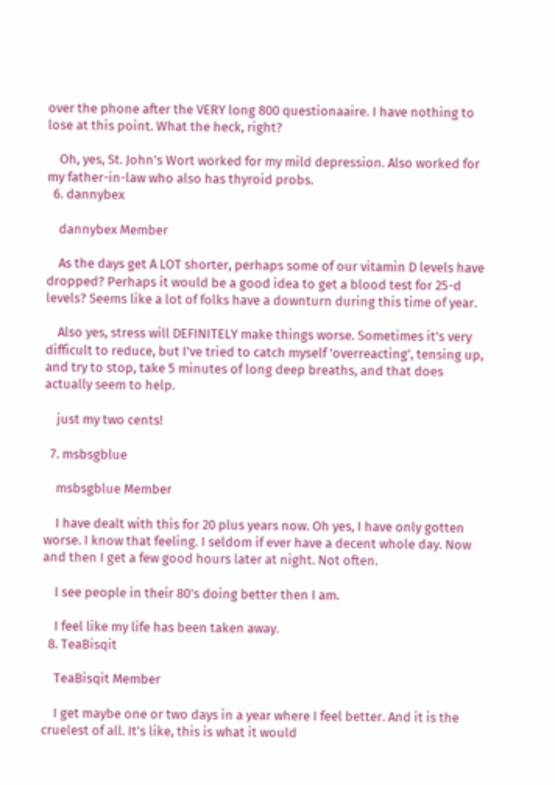over the phone after the VERY long 800 questionaaire. I have nothing to lose at this point. What the heck, right?

    Oh, yes, St. John's Wort worked for my mild depression. Also worked for my father-in-law who also has thyroid probs.
  6. dannybex

    dannybex Member

    As the days get A LOT shorter, perhaps some of our vitamin D levels have dropped? Perhaps it would be a good idea to get a blood test for 25-d levels? Seems like a lot of folks have a downturn during this time of year.

    Also yes, stress will DEFINITELY make things worse. Sometimes it's very difficult to reduce, but I've tried to catch myself 'overreacting', tensing up, and try to stop, take 5 minutes of long deep breaths, and that does actually seem to help.

    just my two cents!

  7. msbsgblue

    msbsgblue Member

    I have dealt with this for 20 plus years now. Oh yes, I have only gotten worse. I know that feeling. I seldom if ever have a decent whole day. Now and then I get a few good hours later at night. Not often.

    I see people in their 80's doing better then I am.

    I feel like my life has been taken away.
  8. TeaBisqit

    TeaBisqit Member

    I get maybe one or two days in a year where I feel better. And it is the cruelest of all. It's like, this is what it would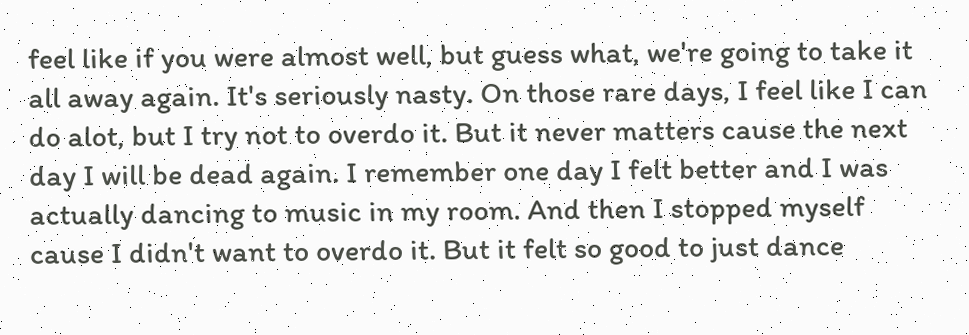feel like if you were almost well, but guess what, we're going to take it all away again. It's seriously nasty. On those rare days, I feel like I can do alot, but I try not to overdo it. But it never matters cause the next day I will be dead again. I remember one day I felt better and I was actually dancing to music in my room. And then I stopped myself cause I didn't want to overdo it. But it felt so good to just dance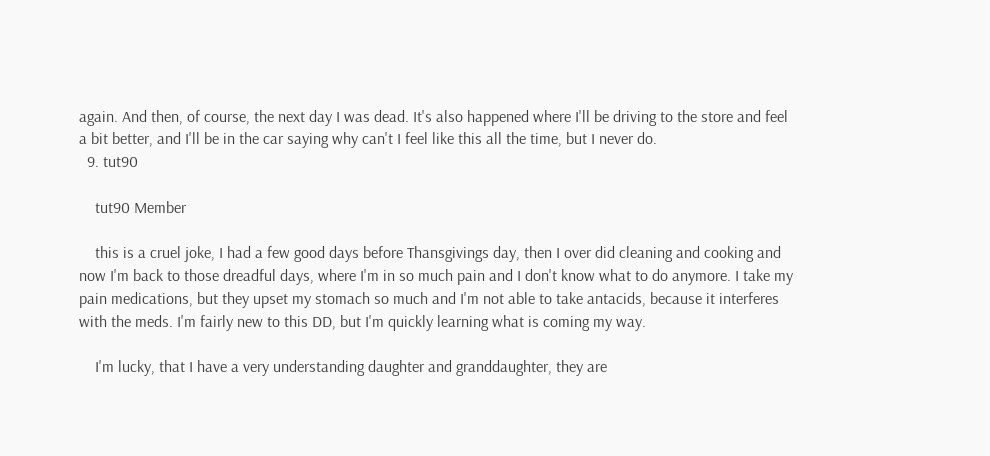again. And then, of course, the next day I was dead. It's also happened where I'll be driving to the store and feel a bit better, and I'll be in the car saying why can't I feel like this all the time, but I never do.
  9. tut90

    tut90 Member

    this is a cruel joke, I had a few good days before Thansgivings day, then I over did cleaning and cooking and now I'm back to those dreadful days, where I'm in so much pain and I don't know what to do anymore. I take my pain medications, but they upset my stomach so much and I'm not able to take antacids, because it interferes with the meds. I'm fairly new to this DD, but I'm quickly learning what is coming my way.

    I'm lucky, that I have a very understanding daughter and granddaughter, they are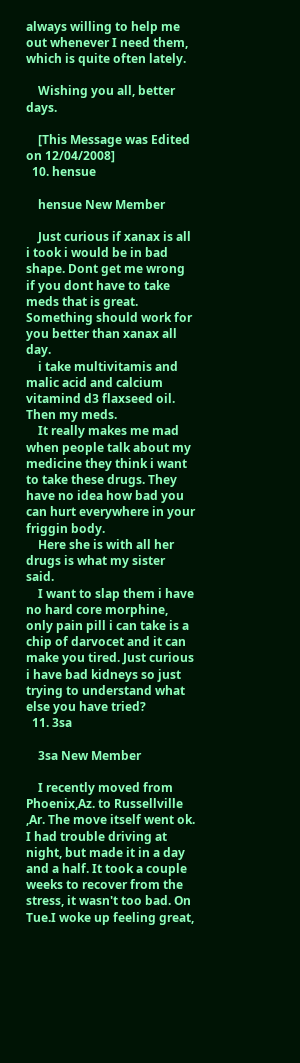always willing to help me out whenever I need them, which is quite often lately.

    Wishing you all, better days.

    [This Message was Edited on 12/04/2008]
  10. hensue

    hensue New Member

    Just curious if xanax is all i took i would be in bad shape. Dont get me wrong if you dont have to take meds that is great. Something should work for you better than xanax all day.
    i take multivitamis and malic acid and calcium vitamind d3 flaxseed oil. Then my meds.
    It really makes me mad when people talk about my medicine they think i want to take these drugs. They have no idea how bad you can hurt everywhere in your friggin body.
    Here she is with all her drugs is what my sister said.
    I want to slap them i have no hard core morphine, only pain pill i can take is a chip of darvocet and it can make you tired. Just curious i have bad kidneys so just trying to understand what else you have tried?
  11. 3sa

    3sa New Member

    I recently moved from Phoenix,Az. to Russellville ,Ar. The move itself went ok. I had trouble driving at night, but made it in a day and a half. It took a couple weeks to recover from the stress, it wasn't too bad. On Tue.I woke up feeling great,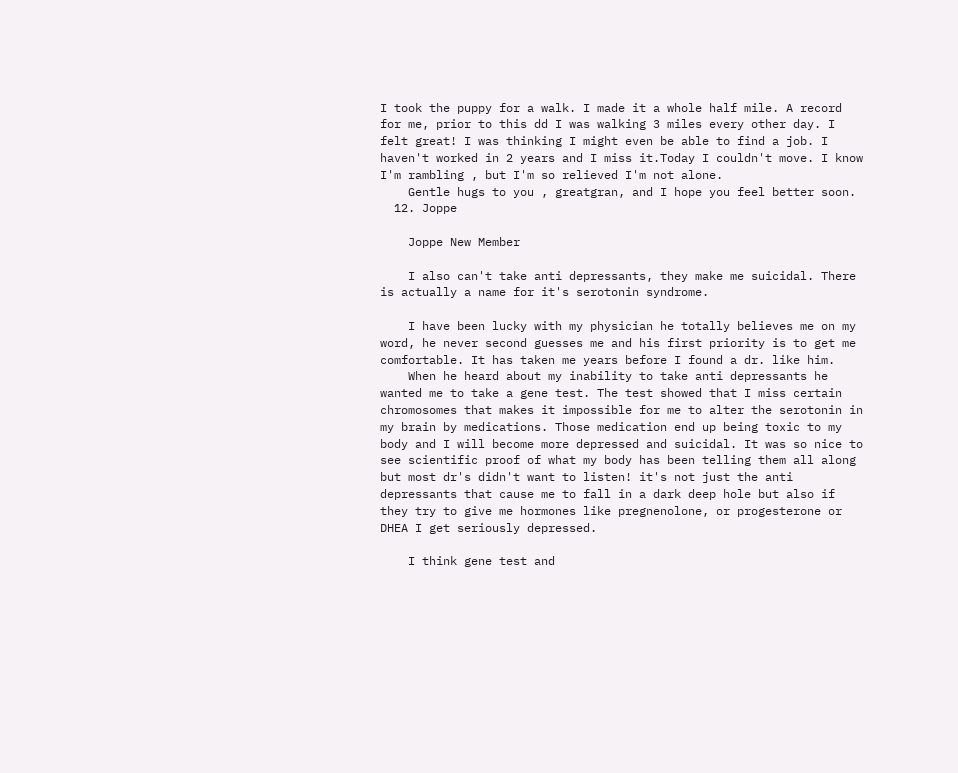I took the puppy for a walk. I made it a whole half mile. A record for me, prior to this dd I was walking 3 miles every other day. I felt great! I was thinking I might even be able to find a job. I haven't worked in 2 years and I miss it.Today I couldn't move. I know I'm rambling , but I'm so relieved I'm not alone.
    Gentle hugs to you , greatgran, and I hope you feel better soon.
  12. Joppe

    Joppe New Member

    I also can't take anti depressants, they make me suicidal. There is actually a name for it's serotonin syndrome.

    I have been lucky with my physician he totally believes me on my word, he never second guesses me and his first priority is to get me comfortable. It has taken me years before I found a dr. like him.
    When he heard about my inability to take anti depressants he wanted me to take a gene test. The test showed that I miss certain chromosomes that makes it impossible for me to alter the serotonin in my brain by medications. Those medication end up being toxic to my body and I will become more depressed and suicidal. It was so nice to see scientific proof of what my body has been telling them all along but most dr's didn't want to listen! it's not just the anti depressants that cause me to fall in a dark deep hole but also if they try to give me hormones like pregnenolone, or progesterone or DHEA I get seriously depressed.

    I think gene test and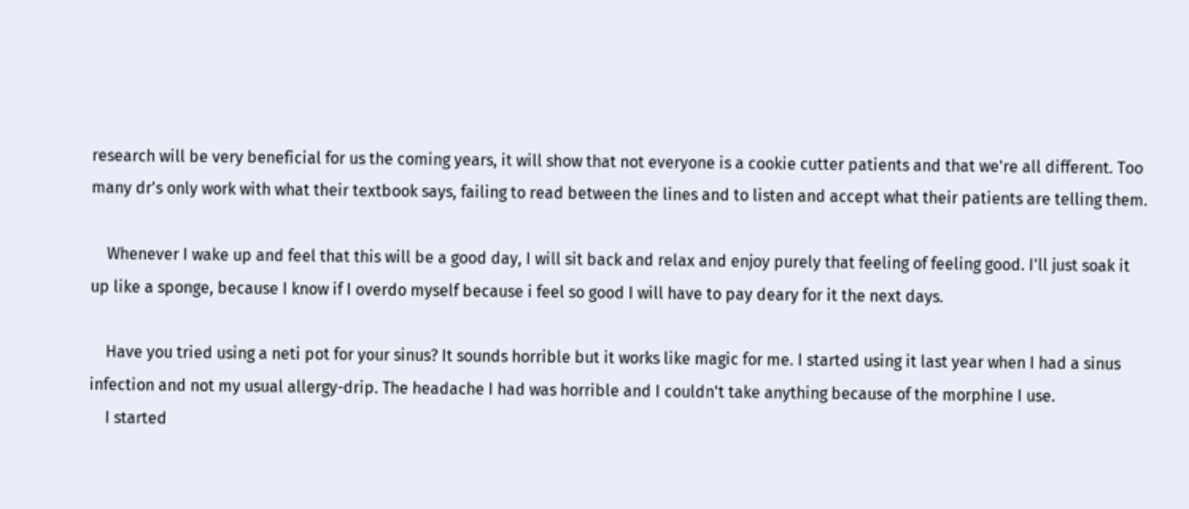research will be very beneficial for us the coming years, it will show that not everyone is a cookie cutter patients and that we're all different. Too many dr's only work with what their textbook says, failing to read between the lines and to listen and accept what their patients are telling them.

    Whenever I wake up and feel that this will be a good day, I will sit back and relax and enjoy purely that feeling of feeling good. I'll just soak it up like a sponge, because I know if I overdo myself because i feel so good I will have to pay deary for it the next days.

    Have you tried using a neti pot for your sinus? It sounds horrible but it works like magic for me. I started using it last year when I had a sinus infection and not my usual allergy-drip. The headache I had was horrible and I couldn't take anything because of the morphine I use.
    I started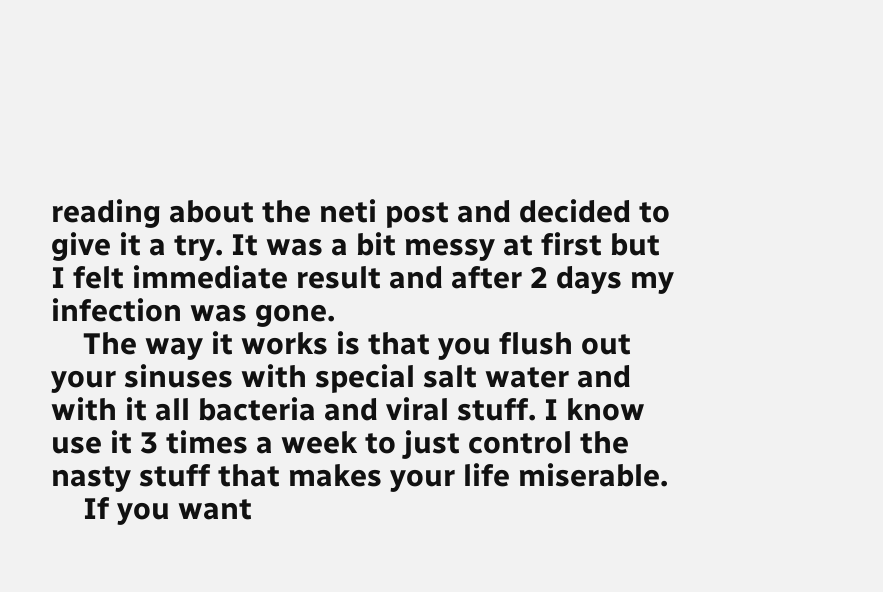reading about the neti post and decided to give it a try. It was a bit messy at first but I felt immediate result and after 2 days my infection was gone.
    The way it works is that you flush out your sinuses with special salt water and with it all bacteria and viral stuff. I know use it 3 times a week to just control the nasty stuff that makes your life miserable.
    If you want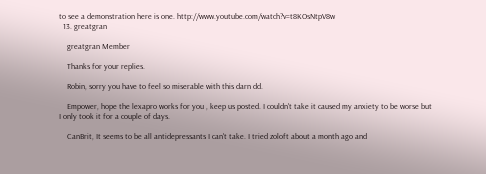to see a demonstration here is one. http://www.youtube.com/watch?v=t8KOsNtpV8w
  13. greatgran

    greatgran Member

    Thanks for your replies.

    Robin, sorry you have to feel so miserable with this darn dd.

    Empower, hope the lexapro works for you , keep us posted. I couldn't take it caused my anxiety to be worse but I only took it for a couple of days.

    CanBrit, It seems to be all antidepressants I can't take. I tried zoloft about a month ago and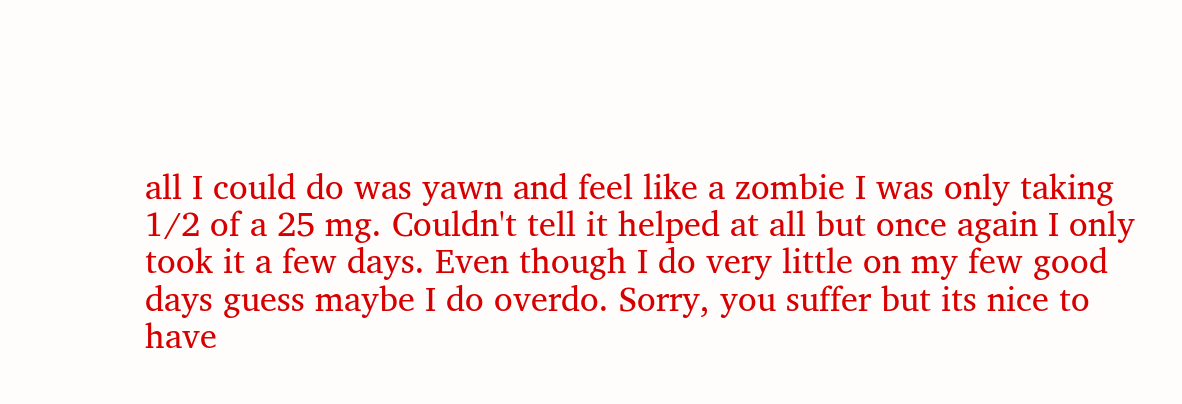all I could do was yawn and feel like a zombie I was only taking 1/2 of a 25 mg. Couldn't tell it helped at all but once again I only took it a few days. Even though I do very little on my few good days guess maybe I do overdo. Sorry, you suffer but its nice to have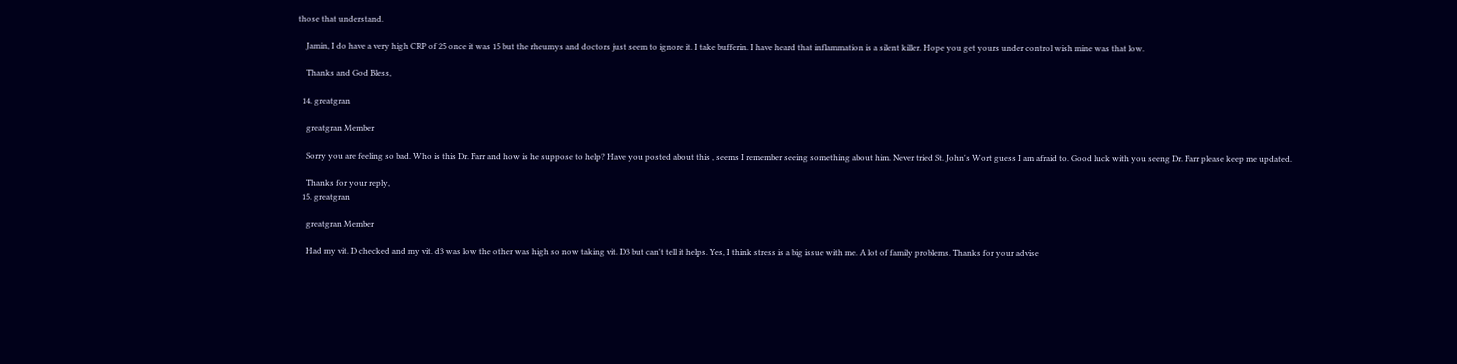those that understand.

    Jamin, I do have a very high CRP of 25 once it was 15 but the rheumys and doctors just seem to ignore it. I take bufferin. I have heard that inflammation is a silent killer. Hope you get yours under control wish mine was that low.

    Thanks and God Bless,

  14. greatgran

    greatgran Member

    Sorry you are feeling so bad. Who is this Dr. Farr and how is he suppose to help? Have you posted about this , seems I remember seeing something about him. Never tried St. John's Wort guess I am afraid to. Good luck with you seeng Dr. Farr please keep me updated.

    Thanks for your reply,
  15. greatgran

    greatgran Member

    Had my vit. D checked and my vit. d3 was low the other was high so now taking vit. D3 but can't tell it helps. Yes, I think stress is a big issue with me. A lot of family problems. Thanks for your advise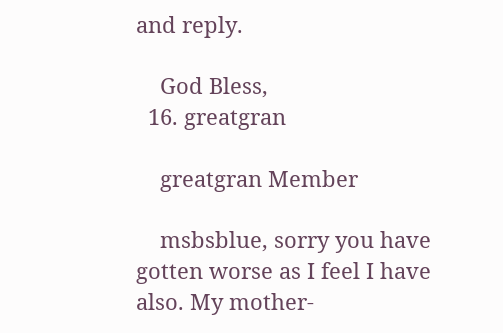and reply.

    God Bless,
  16. greatgran

    greatgran Member

    msbsblue, sorry you have gotten worse as I feel I have also. My mother-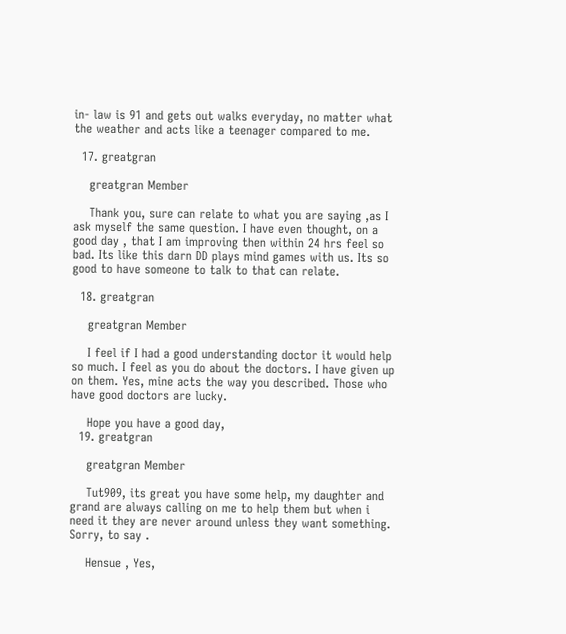in- law is 91 and gets out walks everyday, no matter what the weather and acts like a teenager compared to me.

  17. greatgran

    greatgran Member

    Thank you, sure can relate to what you are saying ,as I ask myself the same question. I have even thought, on a good day , that I am improving then within 24 hrs feel so bad. Its like this darn DD plays mind games with us. Its so good to have someone to talk to that can relate.

  18. greatgran

    greatgran Member

    I feel if I had a good understanding doctor it would help so much. I feel as you do about the doctors. I have given up on them. Yes, mine acts the way you described. Those who have good doctors are lucky.

    Hope you have a good day,
  19. greatgran

    greatgran Member

    Tut909, its great you have some help, my daughter and grand are always calling on me to help them but when i need it they are never around unless they want something. Sorry, to say .

    Hensue , Yes,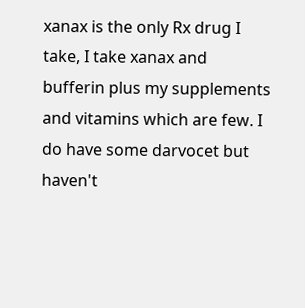xanax is the only Rx drug I take, I take xanax and bufferin plus my supplements and vitamins which are few. I do have some darvocet but haven't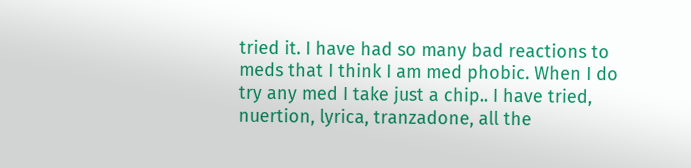tried it. I have had so many bad reactions to meds that I think I am med phobic. When I do try any med I take just a chip.. I have tried, nuertion, lyrica, tranzadone, all the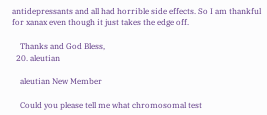antidepressants and all had horrible side effects. So I am thankful for xanax even though it just takes the edge off.

    Thanks and God Bless,
  20. aleutian

    aleutian New Member

    Could you please tell me what chromosomal test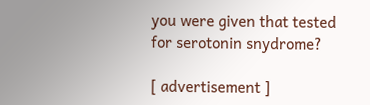you were given that tested for serotonin snydrome?

[ advertisement ]